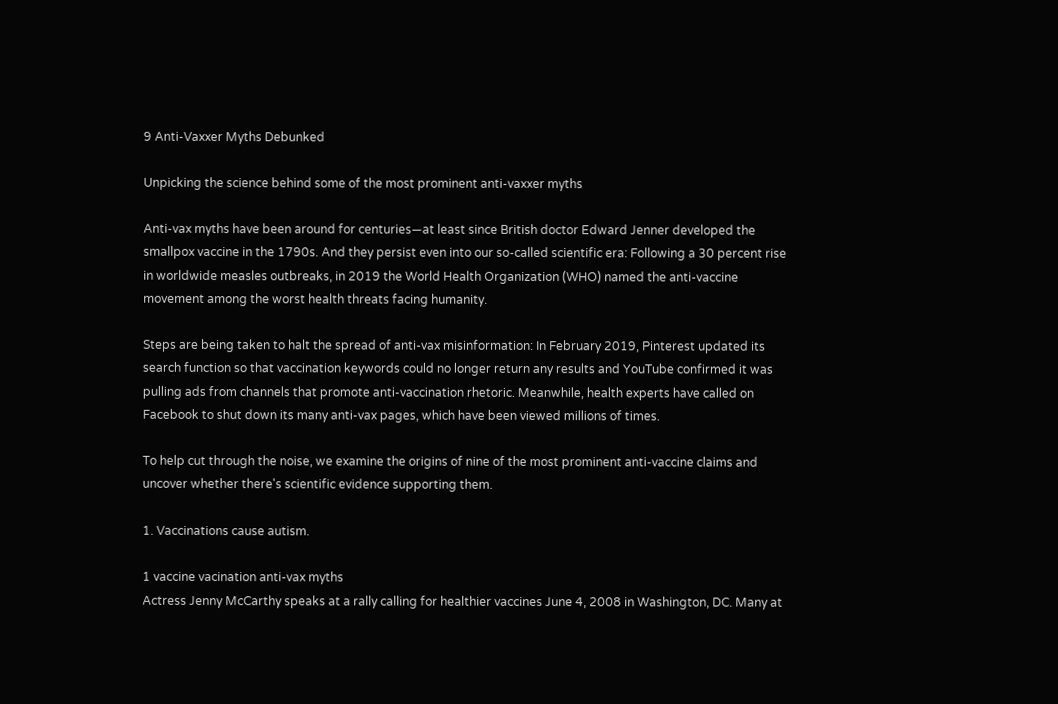9 Anti-Vaxxer Myths Debunked

Unpicking the science behind some of the most prominent anti-vaxxer myths

Anti-vax myths have been around for centuries—at least since British doctor Edward Jenner developed the smallpox vaccine in the 1790s. And they persist even into our so-called scientific era: Following a 30 percent rise in worldwide measles outbreaks, in 2019 the World Health Organization (WHO) named the anti-vaccine movement among the worst health threats facing humanity.

Steps are being taken to halt the spread of anti-vax misinformation: In February 2019, Pinterest updated its search function so that vaccination keywords could no longer return any results and YouTube confirmed it was pulling ads from channels that promote anti-vaccination rhetoric. Meanwhile, health experts have called on Facebook to shut down its many anti-vax pages, which have been viewed millions of times.

To help cut through the noise, we examine the origins of nine of the most prominent anti-vaccine claims and uncover whether there's scientific evidence supporting them.

1. Vaccinations cause autism.

1 vaccine vacination anti-vax myths
Actress Jenny McCarthy speaks at a rally calling for healthier vaccines June 4, 2008 in Washington, DC. Many at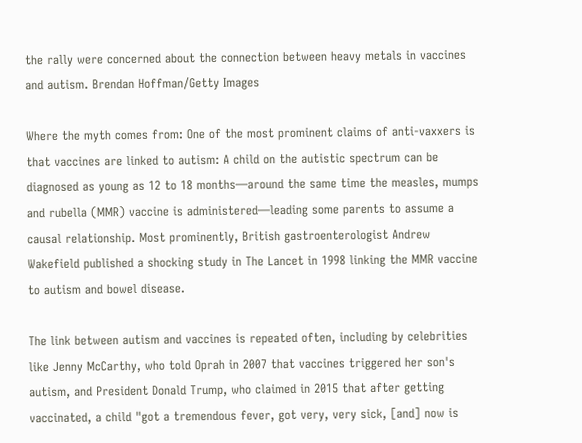the rally were concerned about the connection between heavy metals in vaccines and autism. Brendan Hoffman/Getty Images

Where the myth comes from: One of the most prominent claims of anti-vaxxers is that vaccines are linked to autism: A child on the autistic spectrum can be diagnosed as young as 12 to 18 months—around the same time the measles, mumps and rubella (MMR) vaccine is administered—leading some parents to assume a causal relationship. Most prominently, British gastroenterologist Andrew Wakefield published a shocking study in The Lancet in 1998 linking the MMR vaccine to autism and bowel disease.

The link between autism and vaccines is repeated often, including by celebrities like Jenny McCarthy, who told Oprah in 2007 that vaccines triggered her son's autism, and President Donald Trump, who claimed in 2015 that after getting vaccinated, a child "got a tremendous fever, got very, very sick, [and] now is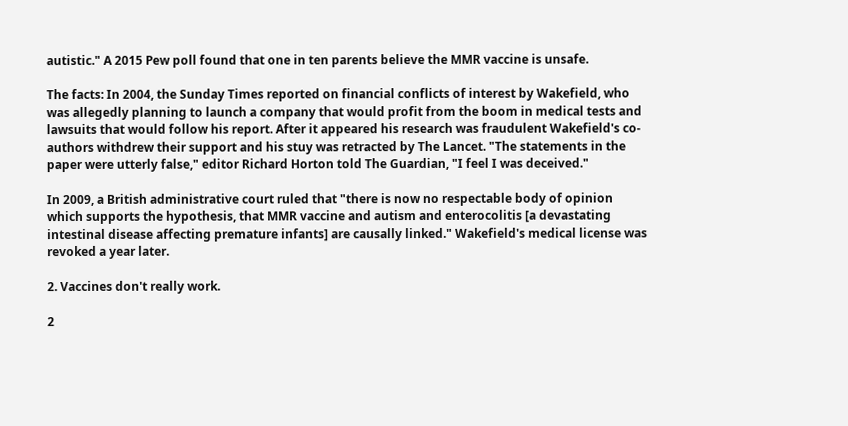autistic." A 2015 Pew poll found that one in ten parents believe the MMR vaccine is unsafe.

The facts: In 2004, the Sunday Times reported on financial conflicts of interest by Wakefield, who was allegedly planning to launch a company that would profit from the boom in medical tests and lawsuits that would follow his report. After it appeared his research was fraudulent Wakefield's co-authors withdrew their support and his stuy was retracted by The Lancet. "The statements in the paper were utterly false," editor Richard Horton told The Guardian, "I feel I was deceived."

In 2009, a British administrative court ruled that "there is now no respectable body of opinion which supports the hypothesis, that MMR vaccine and autism and enterocolitis [a devastating intestinal disease affecting premature infants] are causally linked." Wakefield's medical license was revoked a year later.

2. Vaccines don't really work.

2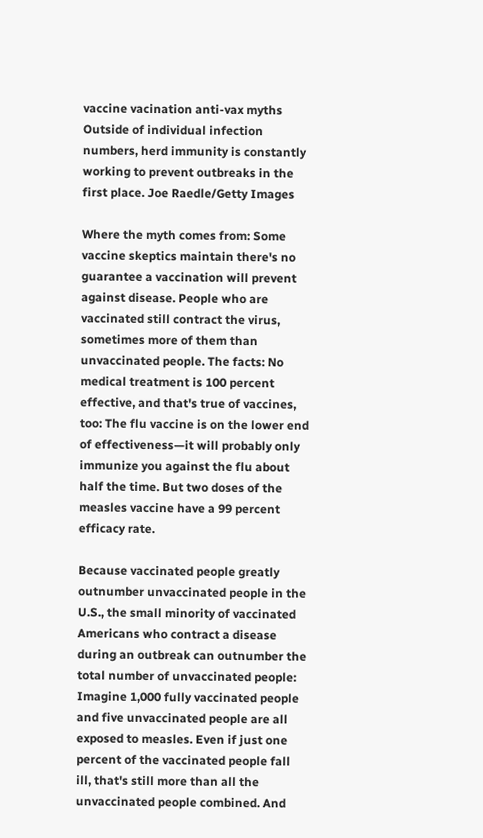vaccine vacination anti-vax myths
Outside of individual infection numbers, herd immunity is constantly working to prevent outbreaks in the first place. Joe Raedle/Getty Images

Where the myth comes from: Some vaccine skeptics maintain there's no guarantee a vaccination will prevent against disease. People who are vaccinated still contract the virus, sometimes more of them than unvaccinated people. The facts: No medical treatment is 100 percent effective, and that's true of vaccines, too: The flu vaccine is on the lower end of effectiveness—it will probably only immunize you against the flu about half the time. But two doses of the measles vaccine have a 99 percent efficacy rate.

Because vaccinated people greatly outnumber unvaccinated people in the U.S., the small minority of vaccinated Americans who contract a disease during an outbreak can outnumber the total number of unvaccinated people: Imagine 1,000 fully vaccinated people and five unvaccinated people are all exposed to measles. Even if just one percent of the vaccinated people fall ill, that's still more than all the unvaccinated people combined. And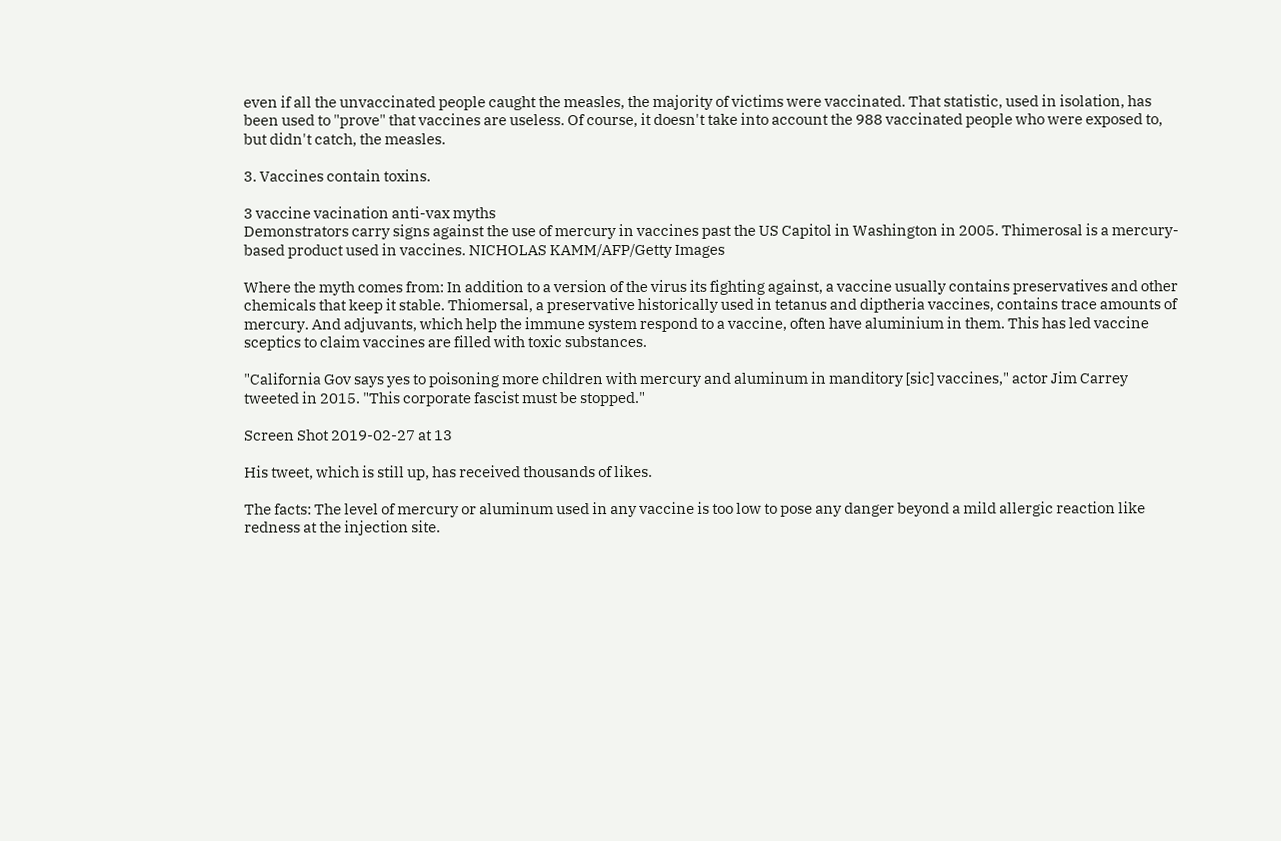even if all the unvaccinated people caught the measles, the majority of victims were vaccinated. That statistic, used in isolation, has been used to "prove" that vaccines are useless. Of course, it doesn't take into account the 988 vaccinated people who were exposed to, but didn't catch, the measles.

3. Vaccines contain toxins.

3 vaccine vacination anti-vax myths
Demonstrators carry signs against the use of mercury in vaccines past the US Capitol in Washington in 2005. Thimerosal is a mercury-based product used in vaccines. NICHOLAS KAMM/AFP/Getty Images

Where the myth comes from: In addition to a version of the virus its fighting against, a vaccine usually contains preservatives and other chemicals that keep it stable. Thiomersal, a preservative historically used in tetanus and diptheria vaccines, contains trace amounts of mercury. And adjuvants, which help the immune system respond to a vaccine, often have aluminium in them. This has led vaccine sceptics to claim vaccines are filled with toxic substances.

"California Gov says yes to poisoning more children with mercury and aluminum in manditory [sic] vaccines," actor Jim Carrey tweeted in 2015. "This corporate fascist must be stopped."

Screen Shot 2019-02-27 at 13

His tweet, which is still up, has received thousands of likes.

The facts: The level of mercury or aluminum used in any vaccine is too low to pose any danger beyond a mild allergic reaction like redness at the injection site.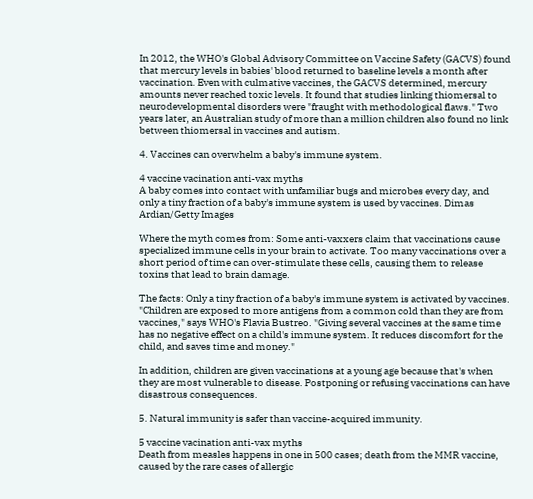In 2012, the WHO's Global Advisory Committee on Vaccine Safety (GACVS) found that mercury levels in babies' blood returned to baseline levels a month after vaccination. Even with culmative vaccines, the GACVS determined, mercury amounts never reached toxic levels. It found that studies linking thiomersal to neurodevelopmental disorders were "fraught with methodological flaws." Two years later, an Australian study of more than a million children also found no link between thiomersal in vaccines and autism.

4. Vaccines can overwhelm a baby's immune system.

4 vaccine vacination anti-vax myths
A baby comes into contact with unfamiliar bugs and microbes every day, and only a tiny fraction of a baby's immune system is used by vaccines. Dimas Ardian/Getty Images

Where the myth comes from: Some anti-vaxxers claim that vaccinations cause specialized immune cells in your brain to activate. Too many vaccinations over a short period of time can over-stimulate these cells, causing them to release toxins that lead to brain damage.

The facts: Only a tiny fraction of a baby's immune system is activated by vaccines. "Children are exposed to more antigens from a common cold than they are from vaccines," says WHO's Flavia Bustreo. "Giving several vaccines at the same time has no negative effect on a child's immune system. It reduces discomfort for the child, and saves time and money."

In addition, children are given vaccinations at a young age because that's when they are most vulnerable to disease. Postponing or refusing vaccinations can have disastrous consequences.

5. Natural immunity is safer than vaccine-acquired immunity.

5 vaccine vacination anti-vax myths
Death from measles happens in one in 500 cases; death from the MMR vaccine, caused by the rare cases of allergic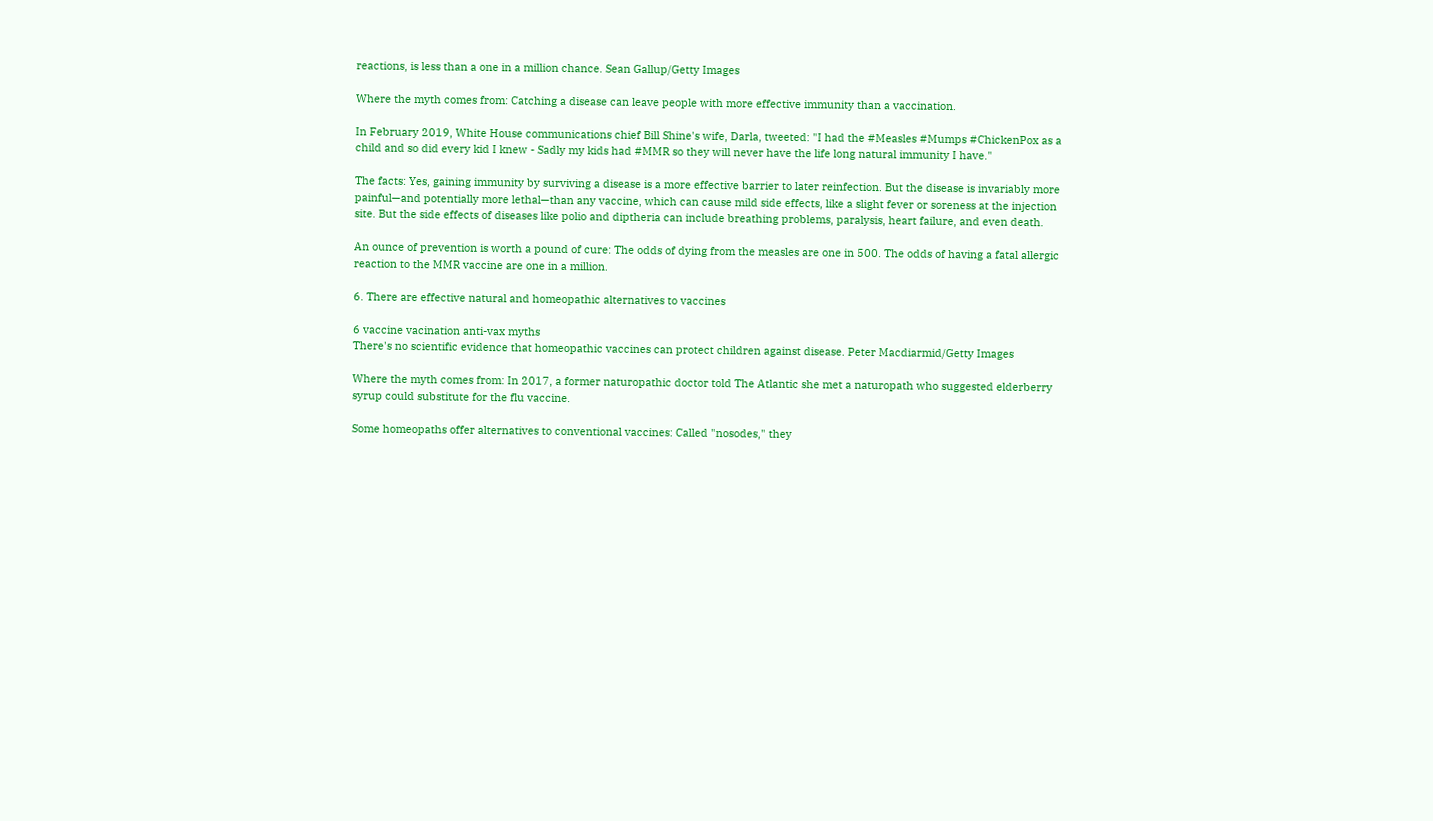reactions, is less than a one in a million chance. Sean Gallup/Getty Images

Where the myth comes from: Catching a disease can leave people with more effective immunity than a vaccination.

In February 2019, White House communications chief Bill Shine's wife, Darla, tweeted: "I had the #Measles #Mumps #ChickenPox as a child and so did every kid I knew - Sadly my kids had #MMR so they will never have the life long natural immunity I have."

The facts: Yes, gaining immunity by surviving a disease is a more effective barrier to later reinfection. But the disease is invariably more painful—and potentially more lethal—than any vaccine, which can cause mild side effects, like a slight fever or soreness at the injection site. But the side effects of diseases like polio and diptheria can include breathing problems, paralysis, heart failure, and even death.

An ounce of prevention is worth a pound of cure: The odds of dying from the measles are one in 500. The odds of having a fatal allergic reaction to the MMR vaccine are one in a million.

6. There are effective natural and homeopathic alternatives to vaccines

6 vaccine vacination anti-vax myths
There's no scientific evidence that homeopathic vaccines can protect children against disease. Peter Macdiarmid/Getty Images

Where the myth comes from: In 2017, a former naturopathic doctor told The Atlantic she met a naturopath who suggested elderberry syrup could substitute for the flu vaccine.

Some homeopaths offer alternatives to conventional vaccines: Called "nosodes," they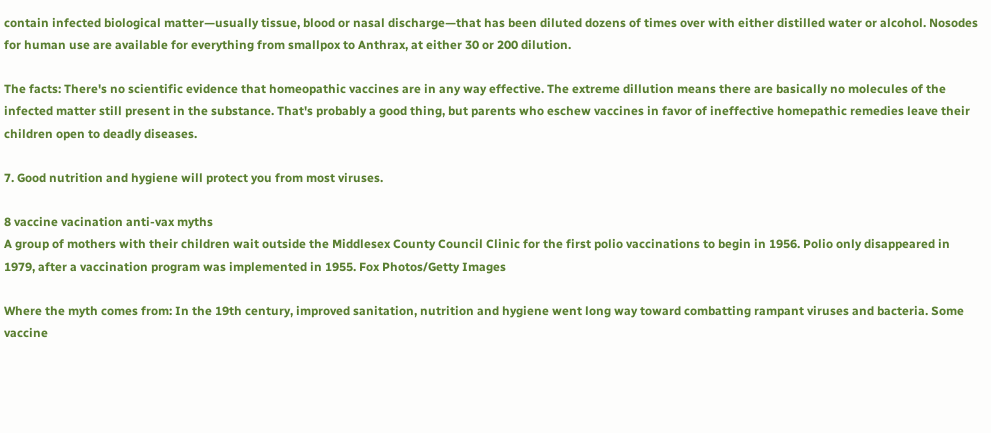contain infected biological matter—usually tissue, blood or nasal discharge—that has been diluted dozens of times over with either distilled water or alcohol. Nosodes for human use are available for everything from smallpox to Anthrax, at either 30 or 200 dilution.

The facts: There's no scientific evidence that homeopathic vaccines are in any way effective. The extreme dillution means there are basically no molecules of the infected matter still present in the substance. That's probably a good thing, but parents who eschew vaccines in favor of ineffective homepathic remedies leave their children open to deadly diseases.

7. Good nutrition and hygiene will protect you from most viruses.

8 vaccine vacination anti-vax myths
A group of mothers with their children wait outside the Middlesex County Council Clinic for the first polio vaccinations to begin in 1956. Polio only disappeared in 1979, after a vaccination program was implemented in 1955. Fox Photos/Getty Images

Where the myth comes from: In the 19th century, improved sanitation, nutrition and hygiene went long way toward combatting rampant viruses and bacteria. Some vaccine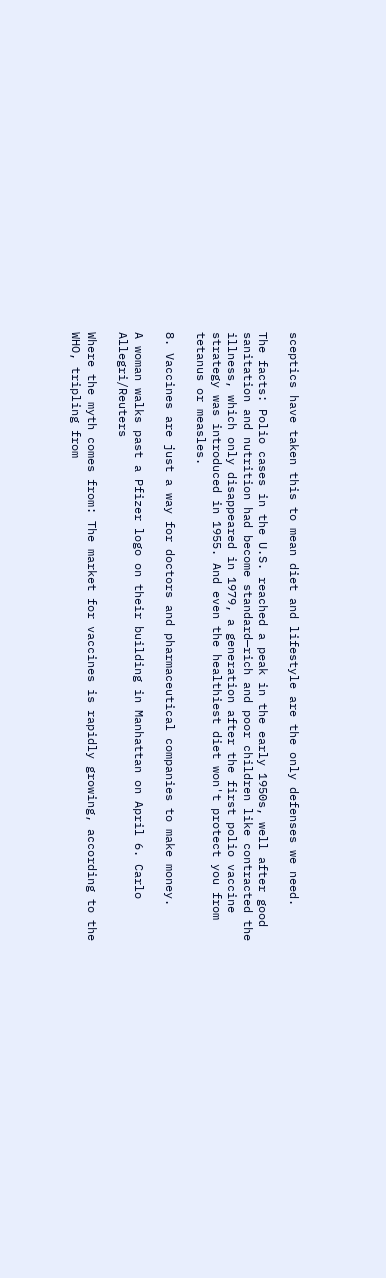sceptics have taken this to mean diet and lifestyle are the only defenses we need.

The facts: Polio cases in the U.S. reached a peak in the early 1950s, well after good sanitation and nutrition had become standard—rich and poor children like contracted the illness, which only disappeared in 1979, a generation after the first polio vaccine strategy was introduced in 1955. And even the healthiest diet won't protect you from tetanus or measles.

8. Vaccines are just a way for doctors and pharmaceutical companies to make money.

A woman walks past a Pfizer logo on their building in Manhattan on April 6. Carlo Allegri/Reuters

Where the myth comes from: The market for vaccines is rapidly growing, according to the WHO, tripling from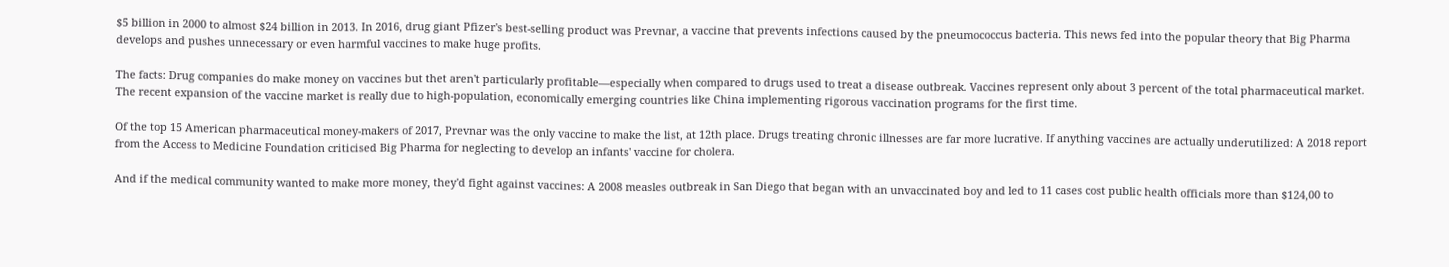$5 billion in 2000 to almost $24 billion in 2013. In 2016, drug giant Pfizer's best-selling product was Prevnar, a vaccine that prevents infections caused by the pneumococcus bacteria. This news fed into the popular theory that Big Pharma develops and pushes unnecessary or even harmful vaccines to make huge profits.

The facts: Drug companies do make money on vaccines but thet aren't particularly profitable—especially when compared to drugs used to treat a disease outbreak. Vaccines represent only about 3 percent of the total pharmaceutical market. The recent expansion of the vaccine market is really due to high-population, economically emerging countries like China implementing rigorous vaccination programs for the first time.

Of the top 15 American pharmaceutical money-makers of 2017, Prevnar was the only vaccine to make the list, at 12th place. Drugs treating chronic illnesses are far more lucrative. If anything vaccines are actually underutilized: A 2018 report from the Access to Medicine Foundation criticised Big Pharma for neglecting to develop an infants' vaccine for cholera.

And if the medical community wanted to make more money, they'd fight against vaccines: A 2008 measles outbreak in San Diego that began with an unvaccinated boy and led to 11 cases cost public health officials more than $124,00 to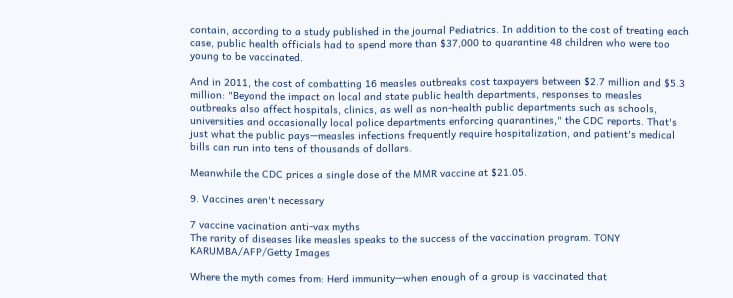contain, according to a study published in the journal Pediatrics. In addition to the cost of treating each case, public health officials had to spend more than $37,000 to quarantine 48 children who were too young to be vaccinated.

And in 2011, the cost of combatting 16 measles outbreaks cost taxpayers between $2.7 million and $5.3 million: "Beyond the impact on local and state public health departments, responses to measles outbreaks also affect hospitals, clinics, as well as non-health public departments such as schools, universities and occasionally local police departments enforcing quarantines," the CDC reports. That's just what the public pays—measles infections frequently require hospitalization, and patient's medical bills can run into tens of thousands of dollars.

Meanwhile the CDC prices a single dose of the MMR vaccine at $21.05.

9. Vaccines aren't necessary

7 vaccine vacination anti-vax myths
The rarity of diseases like measles speaks to the success of the vaccination program. TONY KARUMBA/AFP/Getty Images

Where the myth comes from: Herd immunity—when enough of a group is vaccinated that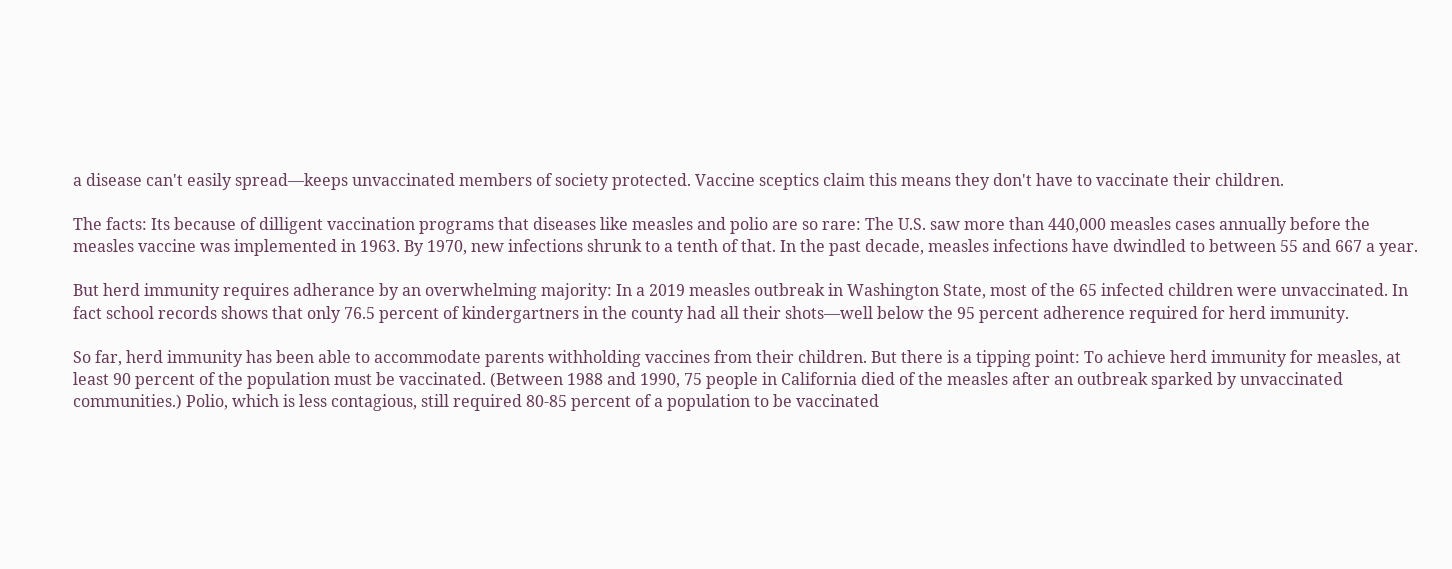a disease can't easily spread—keeps unvaccinated members of society protected. Vaccine sceptics claim this means they don't have to vaccinate their children.

The facts: Its because of dilligent vaccination programs that diseases like measles and polio are so rare: The U.S. saw more than 440,000 measles cases annually before the measles vaccine was implemented in 1963. By 1970, new infections shrunk to a tenth of that. In the past decade, measles infections have dwindled to between 55 and 667 a year.

But herd immunity requires adherance by an overwhelming majority: In a 2019 measles outbreak in Washington State, most of the 65 infected children were unvaccinated. In fact school records shows that only 76.5 percent of kindergartners in the county had all their shots—well below the 95 percent adherence required for herd immunity.

So far, herd immunity has been able to accommodate parents withholding vaccines from their children. But there is a tipping point: To achieve herd immunity for measles, at least 90 percent of the population must be vaccinated. (Between 1988 and 1990, 75 people in California died of the measles after an outbreak sparked by unvaccinated communities.) Polio, which is less contagious, still required 80-85 percent of a population to be vaccinated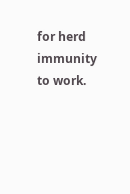for herd immunity to work.